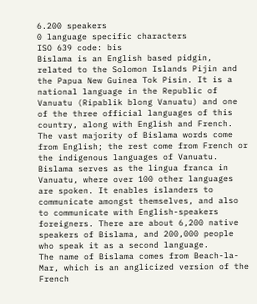6.200 speakers
0 language specific characters
ISO 639 code: bis
Bislama is an English based pidgin, related to the Solomon Islands Pijin and the Papua New Guinea Tok Pisin. It is a national language in the Republic of Vanuatu (Ripablik blong Vanuatu) and one of the three official languages of this country, along with English and French. The vast majority of Bislama words come from English; the rest come from French or the indigenous languages of Vanuatu.
Bislama serves as the lingua franca in Vanuatu, where over 100 other languages are spoken. It enables islanders to communicate amongst themselves, and also to communicate with English-speakers foreigners. There are about 6,200 native speakers of Bislama, and 200,000 people who speak it as a second language.
The name of Bislama comes from Beach-la-Mar, which is an anglicized version of the French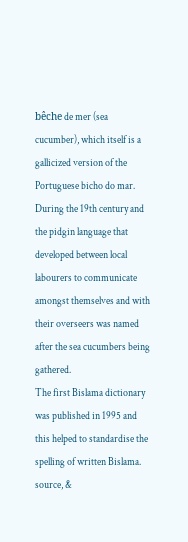bêche de mer (sea cucumber), which itself is a gallicized version of the Portuguese bicho do mar. During the 19th century and the pidgin language that developed between local labourers to communicate amongst themselves and with their overseers was named after the sea cucumbers being gathered.
The first Bislama dictionary was published in 1995 and this helped to standardise the spelling of written Bislama.
source, &